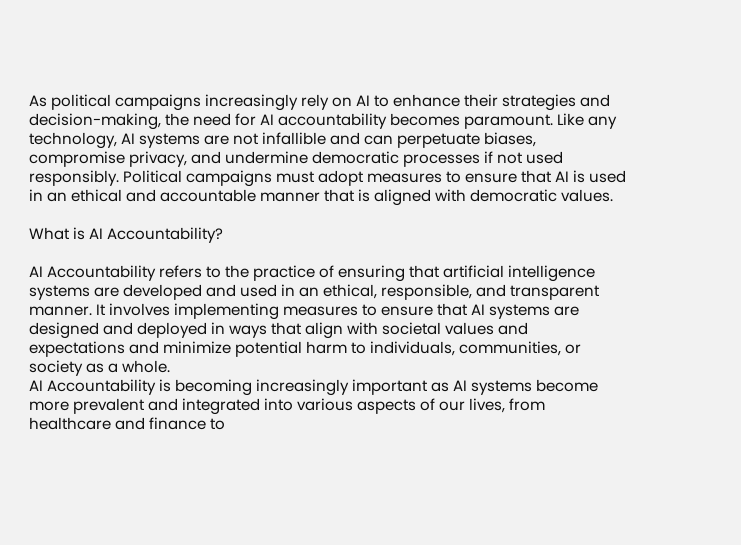As political campaigns increasingly rely on AI to enhance their strategies and decision-making, the need for AI accountability becomes paramount. Like any technology, AI systems are not infallible and can perpetuate biases, compromise privacy, and undermine democratic processes if not used responsibly. Political campaigns must adopt measures to ensure that AI is used in an ethical and accountable manner that is aligned with democratic values.

What is AI Accountability?

AI Accountability refers to the practice of ensuring that artificial intelligence systems are developed and used in an ethical, responsible, and transparent manner. It involves implementing measures to ensure that AI systems are designed and deployed in ways that align with societal values and expectations and minimize potential harm to individuals, communities, or society as a whole.
AI Accountability is becoming increasingly important as AI systems become more prevalent and integrated into various aspects of our lives, from healthcare and finance to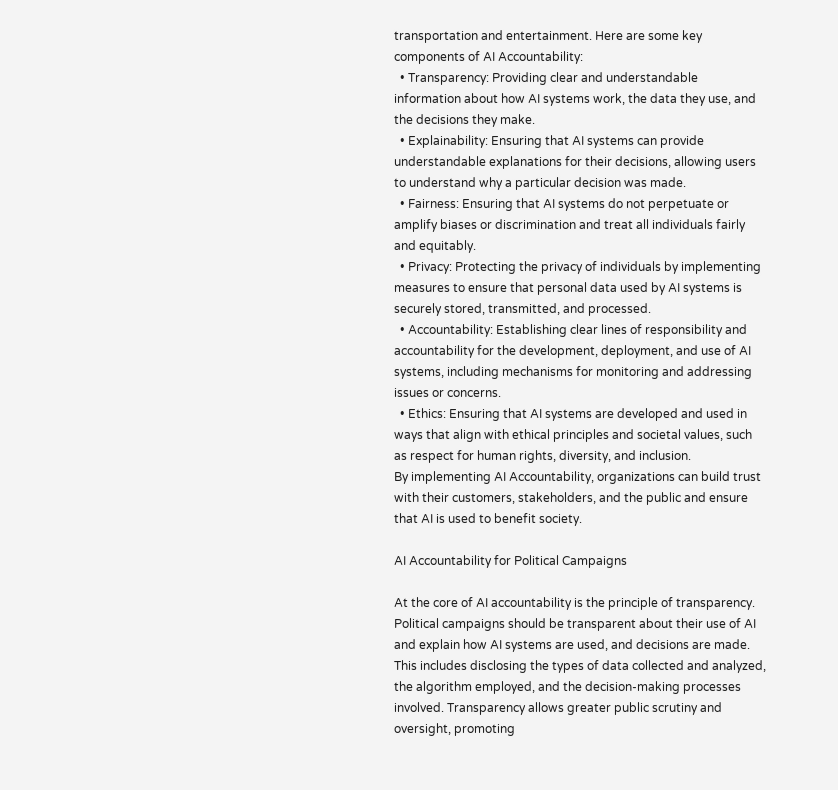transportation and entertainment. Here are some key components of AI Accountability:
  • Transparency: Providing clear and understandable information about how AI systems work, the data they use, and the decisions they make.
  • Explainability: Ensuring that AI systems can provide understandable explanations for their decisions, allowing users to understand why a particular decision was made.
  • Fairness: Ensuring that AI systems do not perpetuate or amplify biases or discrimination and treat all individuals fairly and equitably.
  • Privacy: Protecting the privacy of individuals by implementing measures to ensure that personal data used by AI systems is securely stored, transmitted, and processed.
  • Accountability: Establishing clear lines of responsibility and accountability for the development, deployment, and use of AI systems, including mechanisms for monitoring and addressing issues or concerns.
  • Ethics: Ensuring that AI systems are developed and used in ways that align with ethical principles and societal values, such as respect for human rights, diversity, and inclusion.
By implementing AI Accountability, organizations can build trust with their customers, stakeholders, and the public and ensure that AI is used to benefit society.

AI Accountability for Political Campaigns

At the core of AI accountability is the principle of transparency. Political campaigns should be transparent about their use of AI and explain how AI systems are used, and decisions are made. This includes disclosing the types of data collected and analyzed, the algorithm employed, and the decision-making processes involved. Transparency allows greater public scrutiny and oversight, promoting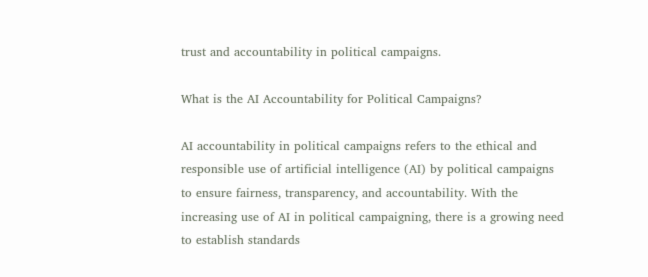trust and accountability in political campaigns.

What is the AI Accountability for Political Campaigns?

AI accountability in political campaigns refers to the ethical and responsible use of artificial intelligence (AI) by political campaigns to ensure fairness, transparency, and accountability. With the increasing use of AI in political campaigning, there is a growing need to establish standards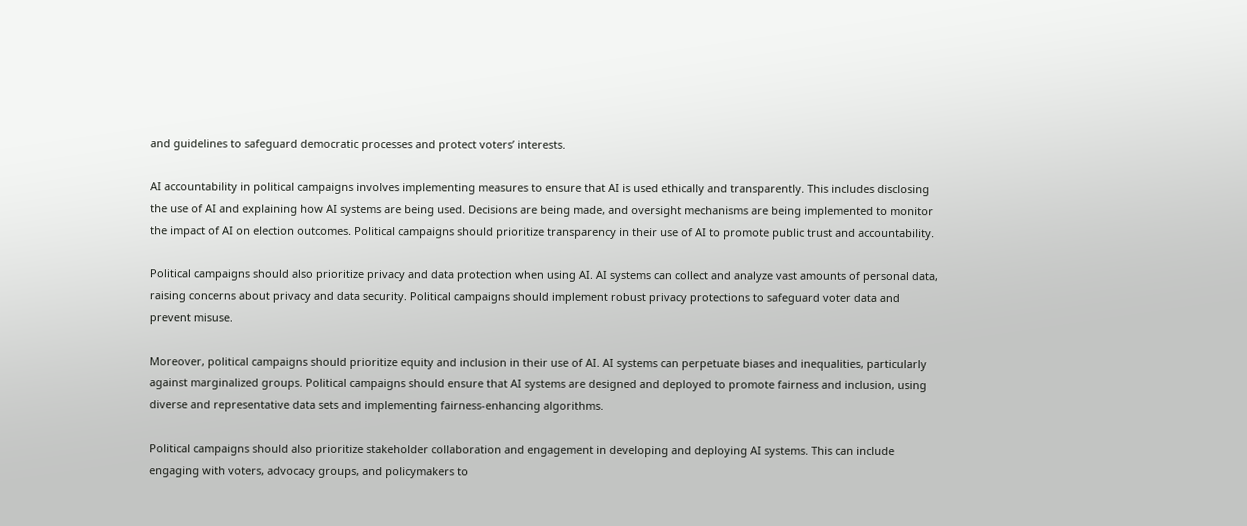and guidelines to safeguard democratic processes and protect voters’ interests.

AI accountability in political campaigns involves implementing measures to ensure that AI is used ethically and transparently. This includes disclosing the use of AI and explaining how AI systems are being used. Decisions are being made, and oversight mechanisms are being implemented to monitor the impact of AI on election outcomes. Political campaigns should prioritize transparency in their use of AI to promote public trust and accountability.

Political campaigns should also prioritize privacy and data protection when using AI. AI systems can collect and analyze vast amounts of personal data, raising concerns about privacy and data security. Political campaigns should implement robust privacy protections to safeguard voter data and prevent misuse.

Moreover, political campaigns should prioritize equity and inclusion in their use of AI. AI systems can perpetuate biases and inequalities, particularly against marginalized groups. Political campaigns should ensure that AI systems are designed and deployed to promote fairness and inclusion, using diverse and representative data sets and implementing fairness-enhancing algorithms.

Political campaigns should also prioritize stakeholder collaboration and engagement in developing and deploying AI systems. This can include engaging with voters, advocacy groups, and policymakers to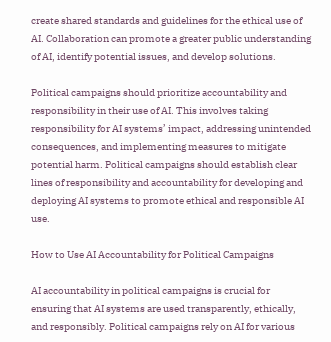create shared standards and guidelines for the ethical use of AI. Collaboration can promote a greater public understanding of AI, identify potential issues, and develop solutions.

Political campaigns should prioritize accountability and responsibility in their use of AI. This involves taking responsibility for AI systems’ impact, addressing unintended consequences, and implementing measures to mitigate potential harm. Political campaigns should establish clear lines of responsibility and accountability for developing and deploying AI systems to promote ethical and responsible AI use.

How to Use AI Accountability for Political Campaigns

AI accountability in political campaigns is crucial for ensuring that AI systems are used transparently, ethically, and responsibly. Political campaigns rely on AI for various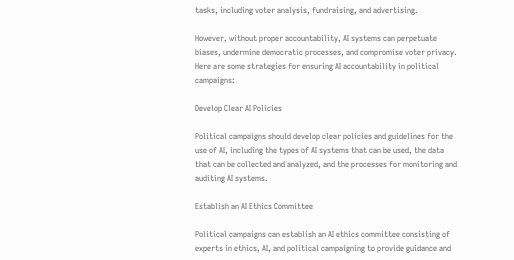tasks, including voter analysis, fundraising, and advertising.

However, without proper accountability, AI systems can perpetuate biases, undermine democratic processes, and compromise voter privacy. Here are some strategies for ensuring AI accountability in political campaigns:

Develop Clear AI Policies

Political campaigns should develop clear policies and guidelines for the use of AI, including the types of AI systems that can be used, the data that can be collected and analyzed, and the processes for monitoring and auditing AI systems.

Establish an AI Ethics Committee

Political campaigns can establish an AI ethics committee consisting of experts in ethics, AI, and political campaigning to provide guidance and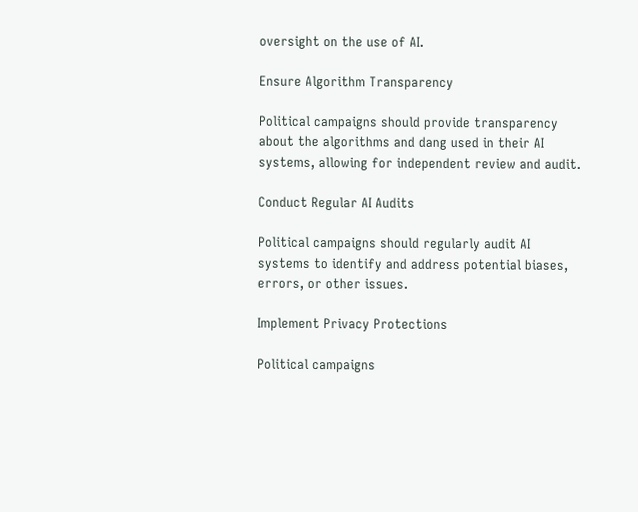oversight on the use of AI.

Ensure Algorithm Transparency

Political campaigns should provide transparency about the algorithms and dang used in their AI systems, allowing for independent review and audit.

Conduct Regular AI Audits

Political campaigns should regularly audit AI systems to identify and address potential biases, errors, or other issues.

Implement Privacy Protections

Political campaigns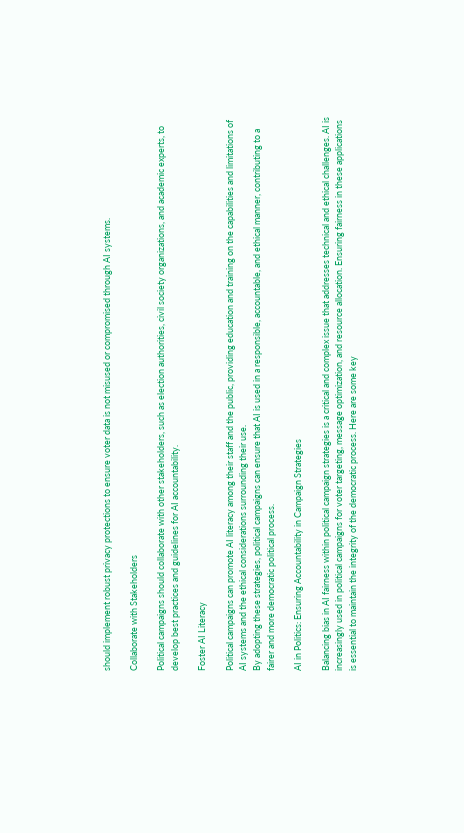should implement robust privacy protections to ensure voter data is not misused or compromised through AI systems.

Collaborate with Stakeholders

Political campaigns should collaborate with other stakeholders, such as election authorities, civil society organizations, and academic experts, to develop best practices and guidelines for AI accountability.

Foster AI Literacy

Political campaigns can promote AI literacy among their staff and the public, providing education and training on the capabilities and limitations of AI systems and the ethical considerations surrounding their use.
By adopting these strategies, political campaigns can ensure that AI is used in a responsible, accountable, and ethical manner, contributing to a fairer and more democratic political process.

AI in Politics: Ensuring Accountability in Campaign Strategies

Balancing bias in AI fairness within political campaign strategies is a critical and complex issue that addresses technical and ethical challenges. AI is increasingly used in political campaigns for voter targeting, message optimization, and resource allocation. Ensuring fairness in these applications is essential to maintain the integrity of the democratic process. Here are some key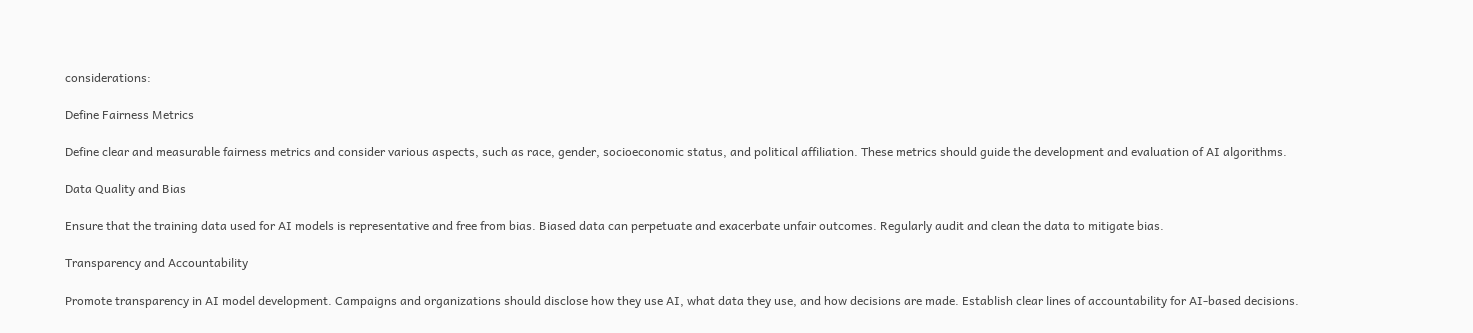considerations:

Define Fairness Metrics

Define clear and measurable fairness metrics and consider various aspects, such as race, gender, socioeconomic status, and political affiliation. These metrics should guide the development and evaluation of AI algorithms.

Data Quality and Bias

Ensure that the training data used for AI models is representative and free from bias. Biased data can perpetuate and exacerbate unfair outcomes. Regularly audit and clean the data to mitigate bias.

Transparency and Accountability

Promote transparency in AI model development. Campaigns and organizations should disclose how they use AI, what data they use, and how decisions are made. Establish clear lines of accountability for AI-based decisions.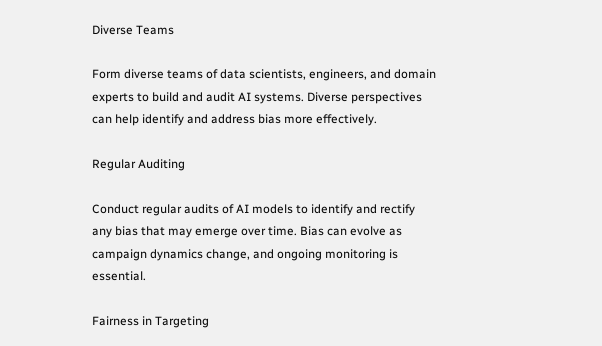Diverse Teams

Form diverse teams of data scientists, engineers, and domain experts to build and audit AI systems. Diverse perspectives can help identify and address bias more effectively.

Regular Auditing

Conduct regular audits of AI models to identify and rectify any bias that may emerge over time. Bias can evolve as campaign dynamics change, and ongoing monitoring is essential.

Fairness in Targeting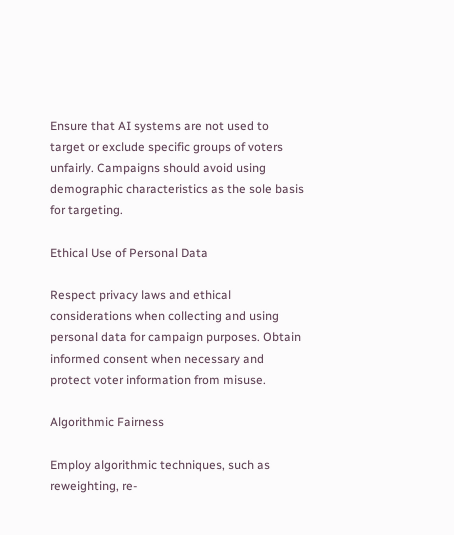Ensure that AI systems are not used to target or exclude specific groups of voters unfairly. Campaigns should avoid using demographic characteristics as the sole basis for targeting.

Ethical Use of Personal Data

Respect privacy laws and ethical considerations when collecting and using personal data for campaign purposes. Obtain informed consent when necessary and protect voter information from misuse.

Algorithmic Fairness

Employ algorithmic techniques, such as reweighting, re-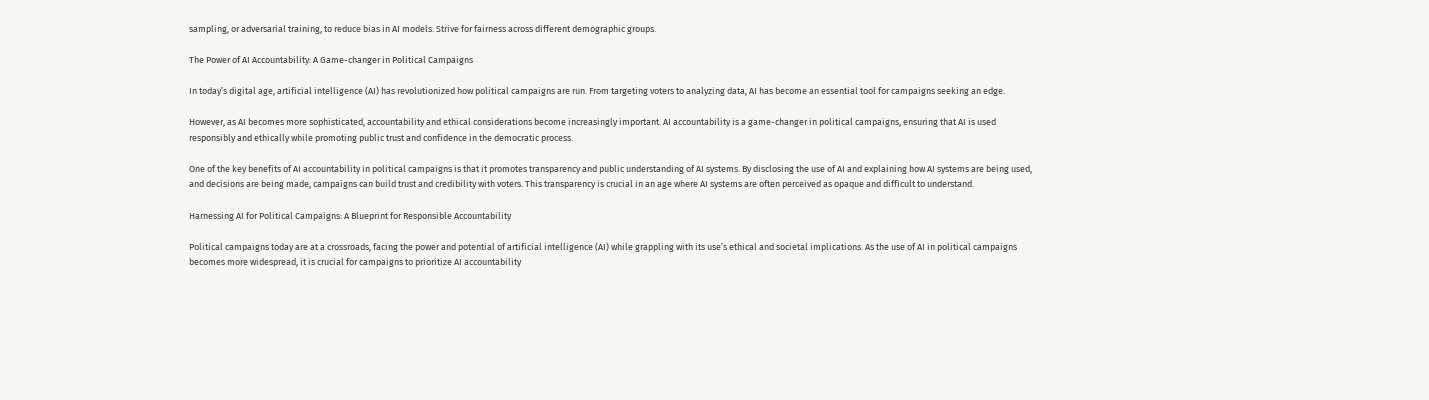sampling, or adversarial training, to reduce bias in AI models. Strive for fairness across different demographic groups.

The Power of AI Accountability: A Game-changer in Political Campaigns

In today’s digital age, artificial intelligence (AI) has revolutionized how political campaigns are run. From targeting voters to analyzing data, AI has become an essential tool for campaigns seeking an edge.

However, as AI becomes more sophisticated, accountability and ethical considerations become increasingly important. AI accountability is a game-changer in political campaigns, ensuring that AI is used responsibly and ethically while promoting public trust and confidence in the democratic process.

One of the key benefits of AI accountability in political campaigns is that it promotes transparency and public understanding of AI systems. By disclosing the use of AI and explaining how AI systems are being used, and decisions are being made, campaigns can build trust and credibility with voters. This transparency is crucial in an age where AI systems are often perceived as opaque and difficult to understand.

Harnessing AI for Political Campaigns: A Blueprint for Responsible Accountability

Political campaigns today are at a crossroads, facing the power and potential of artificial intelligence (AI) while grappling with its use’s ethical and societal implications. As the use of AI in political campaigns becomes more widespread, it is crucial for campaigns to prioritize AI accountability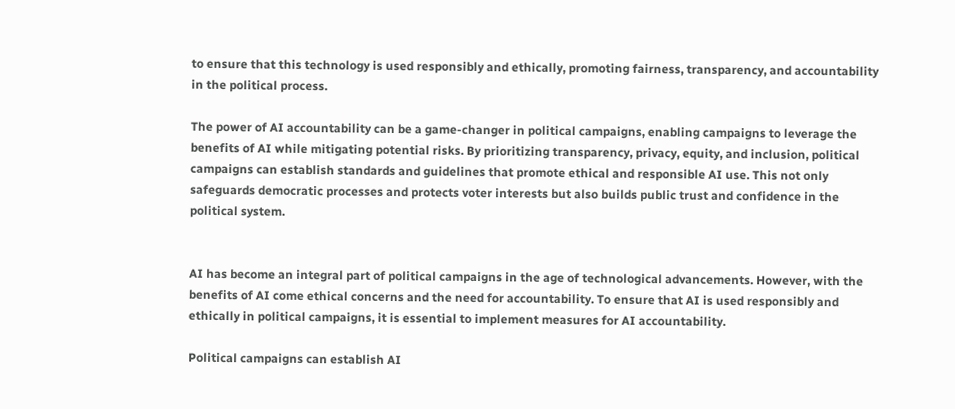to ensure that this technology is used responsibly and ethically, promoting fairness, transparency, and accountability in the political process.

The power of AI accountability can be a game-changer in political campaigns, enabling campaigns to leverage the benefits of AI while mitigating potential risks. By prioritizing transparency, privacy, equity, and inclusion, political campaigns can establish standards and guidelines that promote ethical and responsible AI use. This not only safeguards democratic processes and protects voter interests but also builds public trust and confidence in the political system.


AI has become an integral part of political campaigns in the age of technological advancements. However, with the benefits of AI come ethical concerns and the need for accountability. To ensure that AI is used responsibly and ethically in political campaigns, it is essential to implement measures for AI accountability.

Political campaigns can establish AI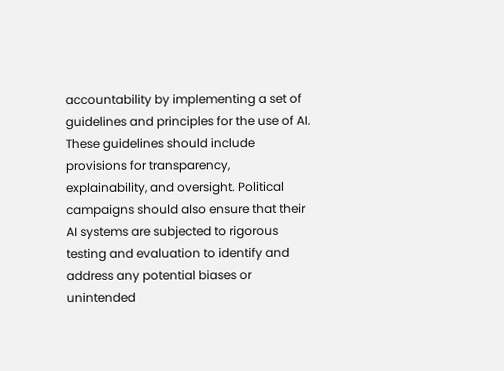accountability by implementing a set of guidelines and principles for the use of AI. These guidelines should include provisions for transparency, explainability, and oversight. Political campaigns should also ensure that their AI systems are subjected to rigorous testing and evaluation to identify and address any potential biases or unintended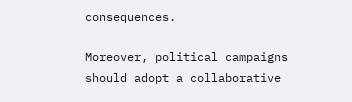consequences.

Moreover, political campaigns should adopt a collaborative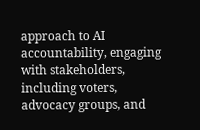approach to AI accountability, engaging with stakeholders, including voters, advocacy groups, and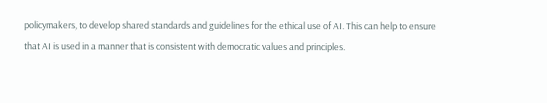policymakers, to develop shared standards and guidelines for the ethical use of AI. This can help to ensure that AI is used in a manner that is consistent with democratic values and principles.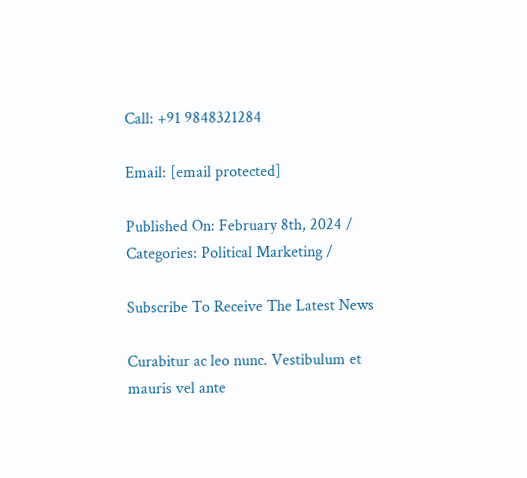Call: +91 9848321284

Email: [email protected]

Published On: February 8th, 2024 / Categories: Political Marketing /

Subscribe To Receive The Latest News

Curabitur ac leo nunc. Vestibulum et mauris vel ante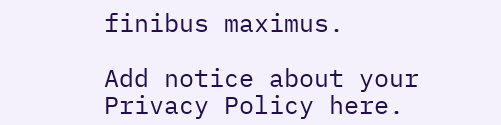finibus maximus.

Add notice about your Privacy Policy here.